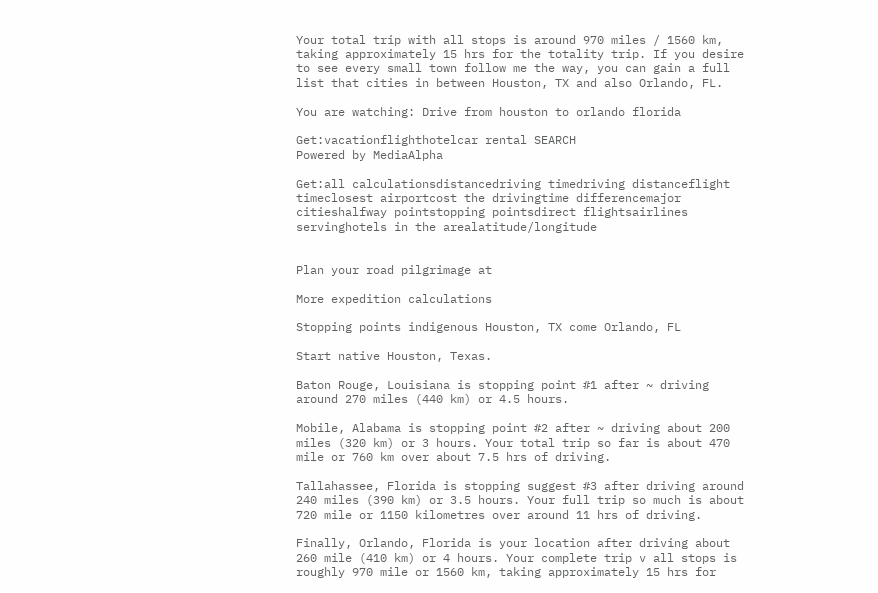Your total trip with all stops is around 970 miles / 1560 km, taking approximately 15 hrs for the totality trip. If you desire to see every small town follow me the way, you can gain a full list that cities in between Houston, TX and also Orlando, FL.

You are watching: Drive from houston to orlando florida

Get:vacationflighthotelcar rental SEARCH
Powered by MediaAlpha

Get:all calculationsdistancedriving timedriving distanceflight timeclosest airportcost the drivingtime differencemajor citieshalfway pointstopping pointsdirect flightsairlines servinghotels in the arealatitude/longitude


Plan your road pilgrimage at

More expedition calculations

Stopping points indigenous Houston, TX come Orlando, FL

Start native Houston, Texas.

Baton Rouge, Louisiana is stopping point #1 after ~ driving around 270 miles (440 km) or 4.5 hours.

Mobile, Alabama is stopping point #2 after ~ driving about 200 miles (320 km) or 3 hours. Your total trip so far is about 470 mile or 760 km over about 7.5 hrs of driving.

Tallahassee, Florida is stopping suggest #3 after driving around 240 miles (390 km) or 3.5 hours. Your full trip so much is about 720 mile or 1150 kilometres over around 11 hrs of driving.

Finally, Orlando, Florida is your location after driving about 260 mile (410 km) or 4 hours. Your complete trip v all stops is roughly 970 mile or 1560 km, taking approximately 15 hrs for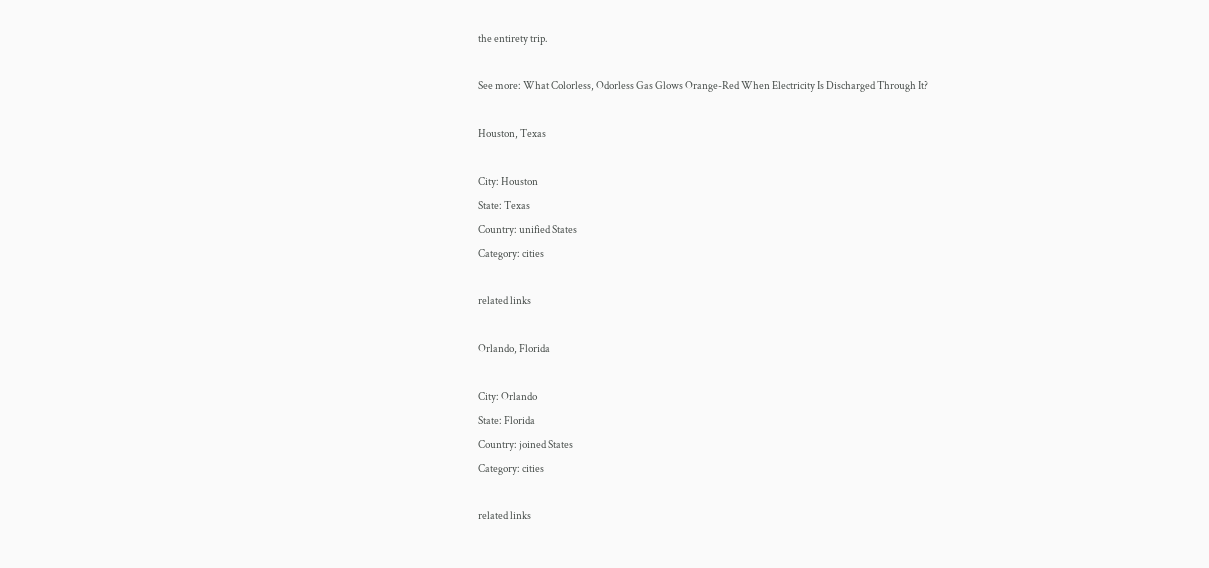the entirety trip.

See more: What Colorless, Odorless Gas Glows Orange-Red When Electricity Is Discharged Through It?

Houston, Texas

City: Houston
State: Texas
Country: unified States
Category: cities

related links

Orlando, Florida

City: Orlando
State: Florida
Country: joined States
Category: cities

related links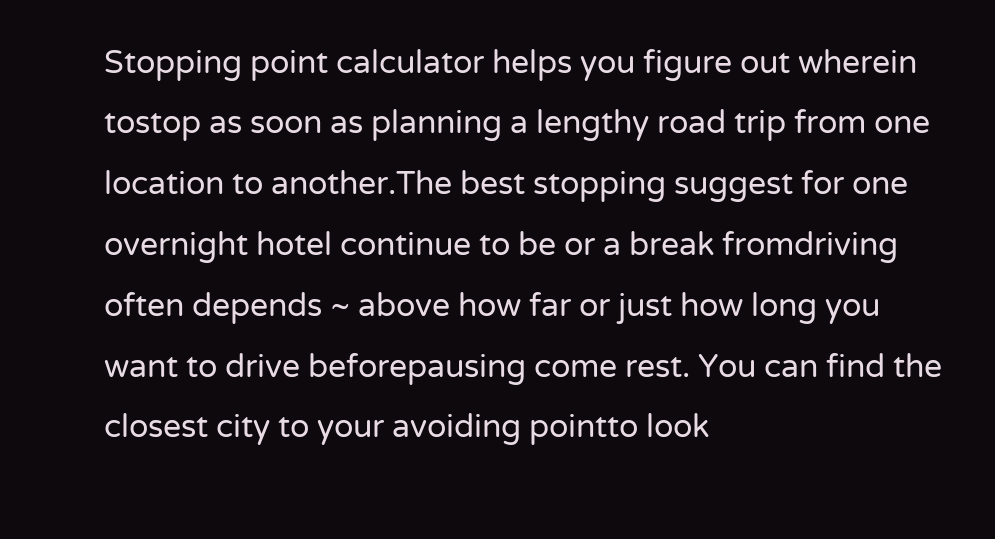Stopping point calculator helps you figure out wherein tostop as soon as planning a lengthy road trip from one location to another.The best stopping suggest for one overnight hotel continue to be or a break fromdriving often depends ~ above how far or just how long you want to drive beforepausing come rest. You can find the closest city to your avoiding pointto look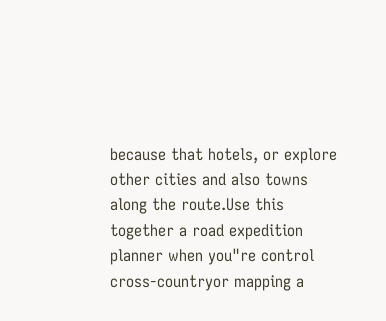because that hotels, or explore other cities and also towns along the route.Use this together a road expedition planner when you"re control cross-countryor mapping a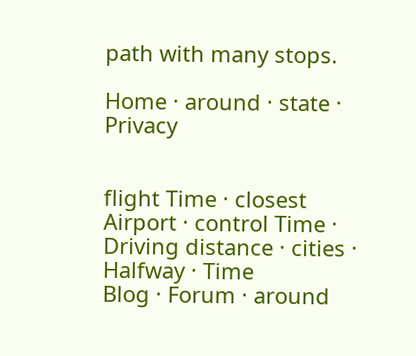path with many stops.

Home · around · state · Privacy


flight Time · closest Airport · control Time · Driving distance · cities · Halfway · Time
Blog · Forum · around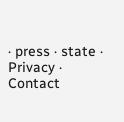· press · state · Privacy · Contact